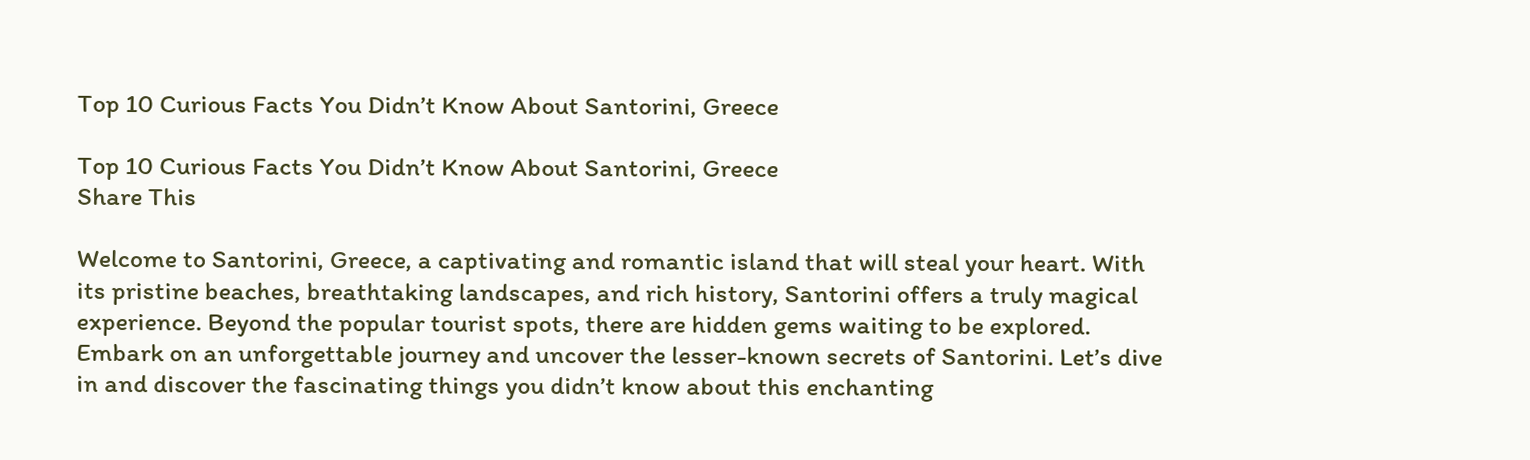Top 10 Curious Facts You Didn’t Know About Santorini, Greece

Top 10 Curious Facts You Didn’t Know About Santorini, Greece
Share This

Welcome to Santorini, Greece, a captivating and romantic island that will steal your heart. With its pristine beaches, breathtaking landscapes, and rich history, Santorini offers a truly magical experience. Beyond the popular tourist spots, there are hidden gems waiting to be explored. Embark on an unforgettable journey and uncover the lesser-known secrets of Santorini. Let’s dive in and discover the fascinating things you didn’t know about this enchanting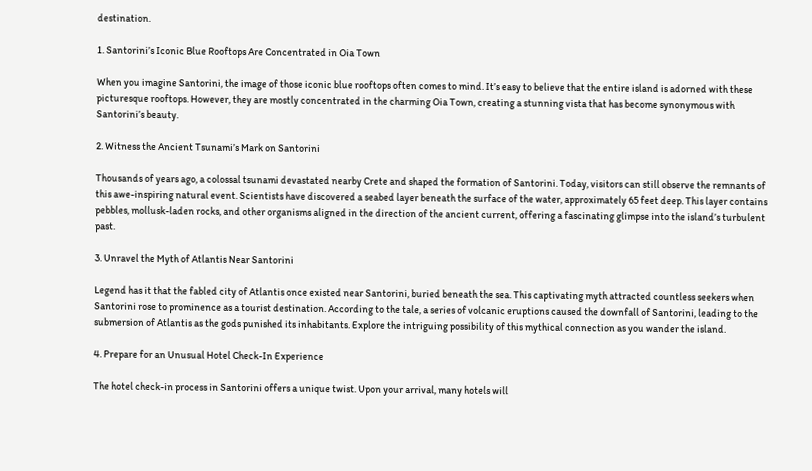destination.

1. Santorini’s Iconic Blue Rooftops Are Concentrated in Oia Town

When you imagine Santorini, the image of those iconic blue rooftops often comes to mind. It’s easy to believe that the entire island is adorned with these picturesque rooftops. However, they are mostly concentrated in the charming Oia Town, creating a stunning vista that has become synonymous with Santorini’s beauty.

2. Witness the Ancient Tsunami’s Mark on Santorini

Thousands of years ago, a colossal tsunami devastated nearby Crete and shaped the formation of Santorini. Today, visitors can still observe the remnants of this awe-inspiring natural event. Scientists have discovered a seabed layer beneath the surface of the water, approximately 65 feet deep. This layer contains pebbles, mollusk-laden rocks, and other organisms aligned in the direction of the ancient current, offering a fascinating glimpse into the island’s turbulent past.

3. Unravel the Myth of Atlantis Near Santorini

Legend has it that the fabled city of Atlantis once existed near Santorini, buried beneath the sea. This captivating myth attracted countless seekers when Santorini rose to prominence as a tourist destination. According to the tale, a series of volcanic eruptions caused the downfall of Santorini, leading to the submersion of Atlantis as the gods punished its inhabitants. Explore the intriguing possibility of this mythical connection as you wander the island.

4. Prepare for an Unusual Hotel Check-In Experience

The hotel check-in process in Santorini offers a unique twist. Upon your arrival, many hotels will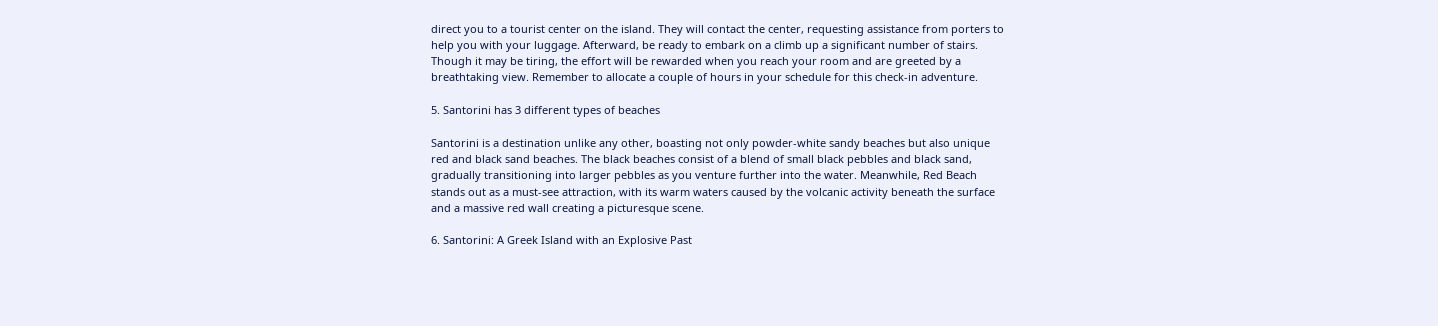direct you to a tourist center on the island. They will contact the center, requesting assistance from porters to help you with your luggage. Afterward, be ready to embark on a climb up a significant number of stairs. Though it may be tiring, the effort will be rewarded when you reach your room and are greeted by a breathtaking view. Remember to allocate a couple of hours in your schedule for this check-in adventure.

5. Santorini has 3 different types of beaches

Santorini is a destination unlike any other, boasting not only powder-white sandy beaches but also unique red and black sand beaches. The black beaches consist of a blend of small black pebbles and black sand, gradually transitioning into larger pebbles as you venture further into the water. Meanwhile, Red Beach stands out as a must-see attraction, with its warm waters caused by the volcanic activity beneath the surface and a massive red wall creating a picturesque scene.

6. Santorini: A Greek Island with an Explosive Past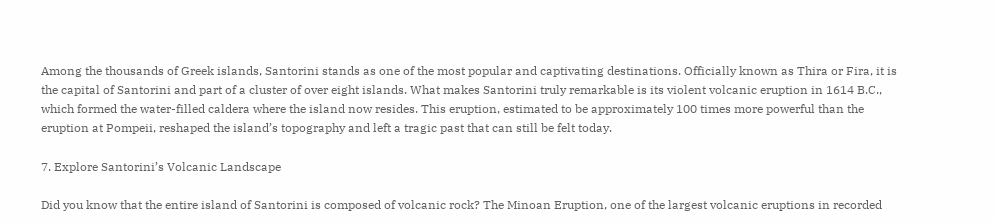Among the thousands of Greek islands, Santorini stands as one of the most popular and captivating destinations. Officially known as Thira or Fira, it is the capital of Santorini and part of a cluster of over eight islands. What makes Santorini truly remarkable is its violent volcanic eruption in 1614 B.C., which formed the water-filled caldera where the island now resides. This eruption, estimated to be approximately 100 times more powerful than the eruption at Pompeii, reshaped the island’s topography and left a tragic past that can still be felt today.

7. Explore Santorini’s Volcanic Landscape

Did you know that the entire island of Santorini is composed of volcanic rock? The Minoan Eruption, one of the largest volcanic eruptions in recorded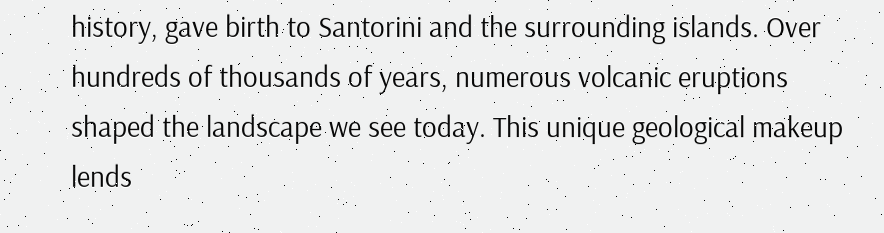history, gave birth to Santorini and the surrounding islands. Over hundreds of thousands of years, numerous volcanic eruptions shaped the landscape we see today. This unique geological makeup lends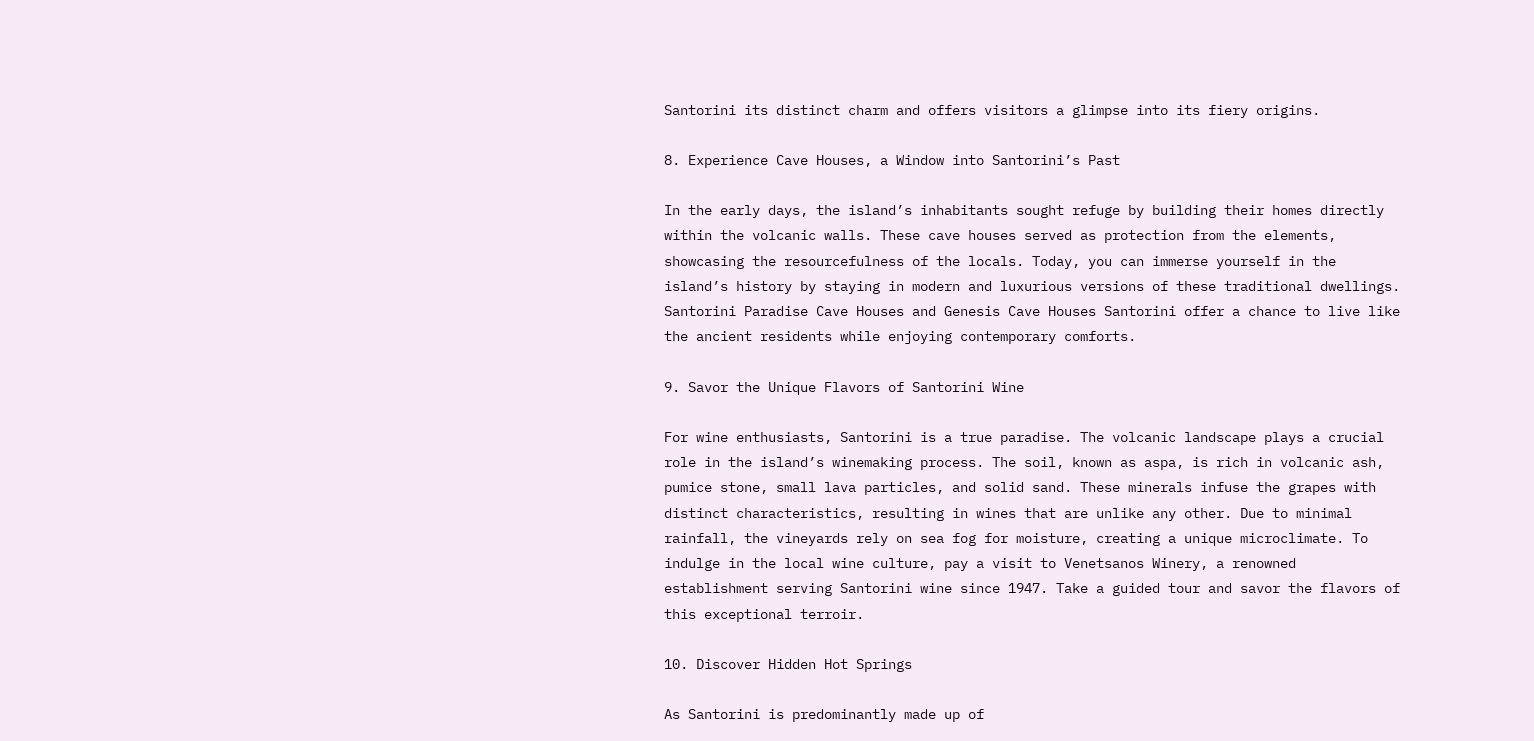Santorini its distinct charm and offers visitors a glimpse into its fiery origins.

8. Experience Cave Houses, a Window into Santorini’s Past

In the early days, the island’s inhabitants sought refuge by building their homes directly within the volcanic walls. These cave houses served as protection from the elements, showcasing the resourcefulness of the locals. Today, you can immerse yourself in the island’s history by staying in modern and luxurious versions of these traditional dwellings. Santorini Paradise Cave Houses and Genesis Cave Houses Santorini offer a chance to live like the ancient residents while enjoying contemporary comforts.

9. Savor the Unique Flavors of Santorini Wine

For wine enthusiasts, Santorini is a true paradise. The volcanic landscape plays a crucial role in the island’s winemaking process. The soil, known as aspa, is rich in volcanic ash, pumice stone, small lava particles, and solid sand. These minerals infuse the grapes with distinct characteristics, resulting in wines that are unlike any other. Due to minimal rainfall, the vineyards rely on sea fog for moisture, creating a unique microclimate. To indulge in the local wine culture, pay a visit to Venetsanos Winery, a renowned establishment serving Santorini wine since 1947. Take a guided tour and savor the flavors of this exceptional terroir.

10. Discover Hidden Hot Springs

As Santorini is predominantly made up of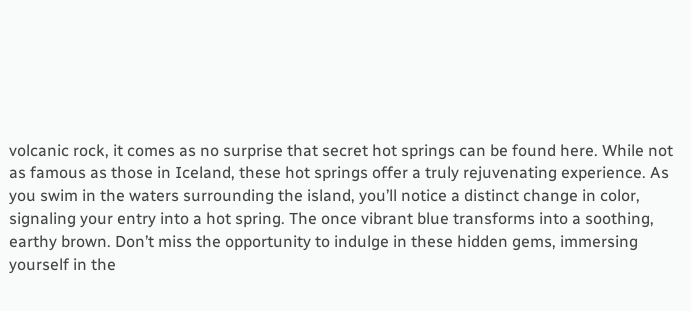volcanic rock, it comes as no surprise that secret hot springs can be found here. While not as famous as those in Iceland, these hot springs offer a truly rejuvenating experience. As you swim in the waters surrounding the island, you’ll notice a distinct change in color, signaling your entry into a hot spring. The once vibrant blue transforms into a soothing, earthy brown. Don’t miss the opportunity to indulge in these hidden gems, immersing yourself in the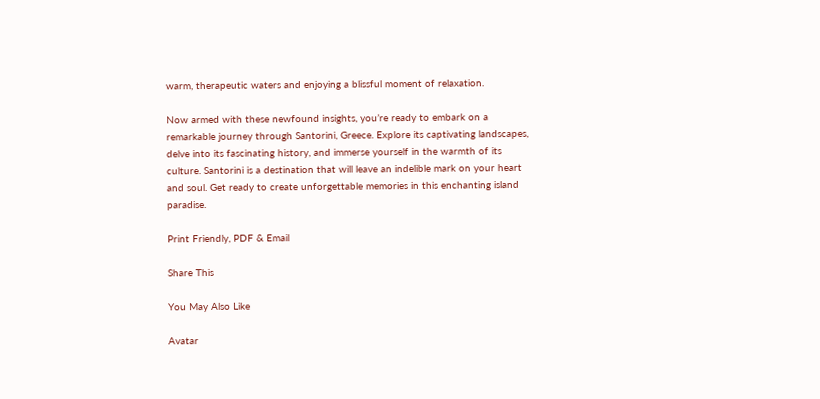warm, therapeutic waters and enjoying a blissful moment of relaxation.

Now armed with these newfound insights, you’re ready to embark on a remarkable journey through Santorini, Greece. Explore its captivating landscapes, delve into its fascinating history, and immerse yourself in the warmth of its culture. Santorini is a destination that will leave an indelible mark on your heart and soul. Get ready to create unforgettable memories in this enchanting island paradise.

Print Friendly, PDF & Email

Share This

You May Also Like

Avatar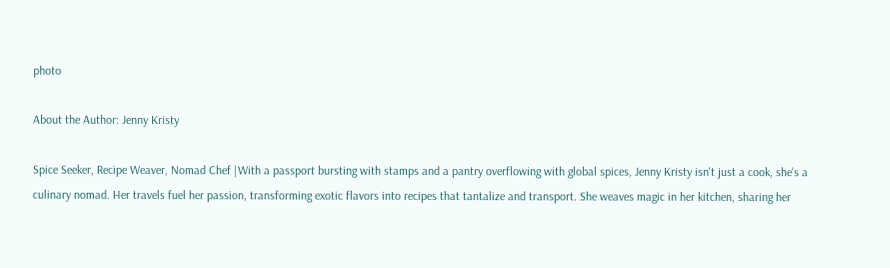photo

About the Author: Jenny Kristy

Spice Seeker, Recipe Weaver, Nomad Chef |With a passport bursting with stamps and a pantry overflowing with global spices, Jenny Kristy isn't just a cook, she's a culinary nomad. Her travels fuel her passion, transforming exotic flavors into recipes that tantalize and transport. She weaves magic in her kitchen, sharing her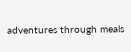adventures through meals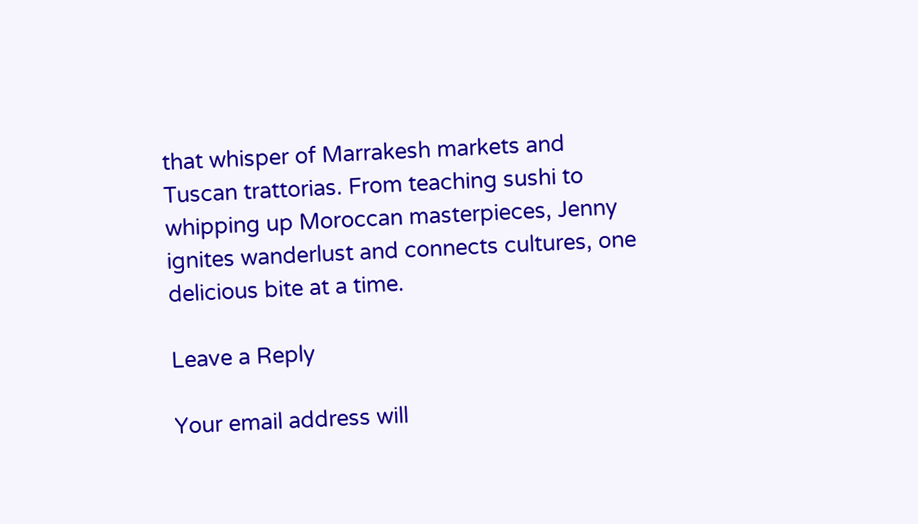that whisper of Marrakesh markets and Tuscan trattorias. From teaching sushi to whipping up Moroccan masterpieces, Jenny ignites wanderlust and connects cultures, one delicious bite at a time.

Leave a Reply

Your email address will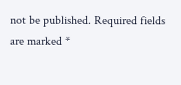not be published. Required fields are marked *